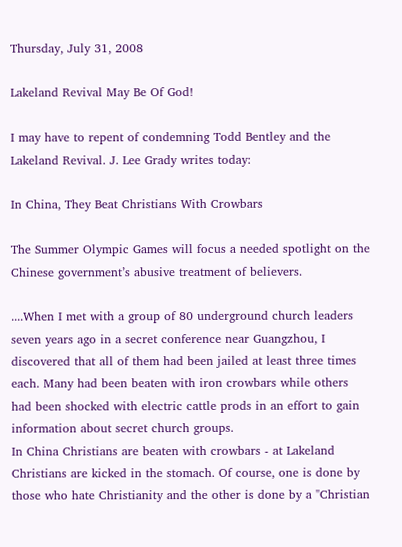Thursday, July 31, 2008

Lakeland Revival May Be Of God!

I may have to repent of condemning Todd Bentley and the Lakeland Revival. J. Lee Grady writes today:

In China, They Beat Christians With Crowbars

The Summer Olympic Games will focus a needed spotlight on the Chinese government’s abusive treatment of believers.

....When I met with a group of 80 underground church leaders seven years ago in a secret conference near Guangzhou, I discovered that all of them had been jailed at least three times each. Many had been beaten with iron crowbars while others had been shocked with electric cattle prods in an effort to gain information about secret church groups.
In China Christians are beaten with crowbars - at Lakeland Christians are kicked in the stomach. Of course, one is done by those who hate Christianity and the other is done by a "Christian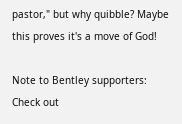pastor," but why quibble? Maybe this proves it's a move of God!

Note to Bentley supporters: Check out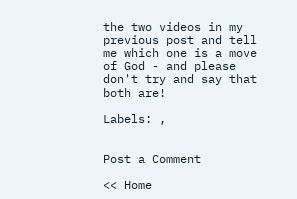the two videos in my previous post and tell me which one is a move of God - and please don't try and say that both are!

Labels: ,


Post a Comment

<< Home